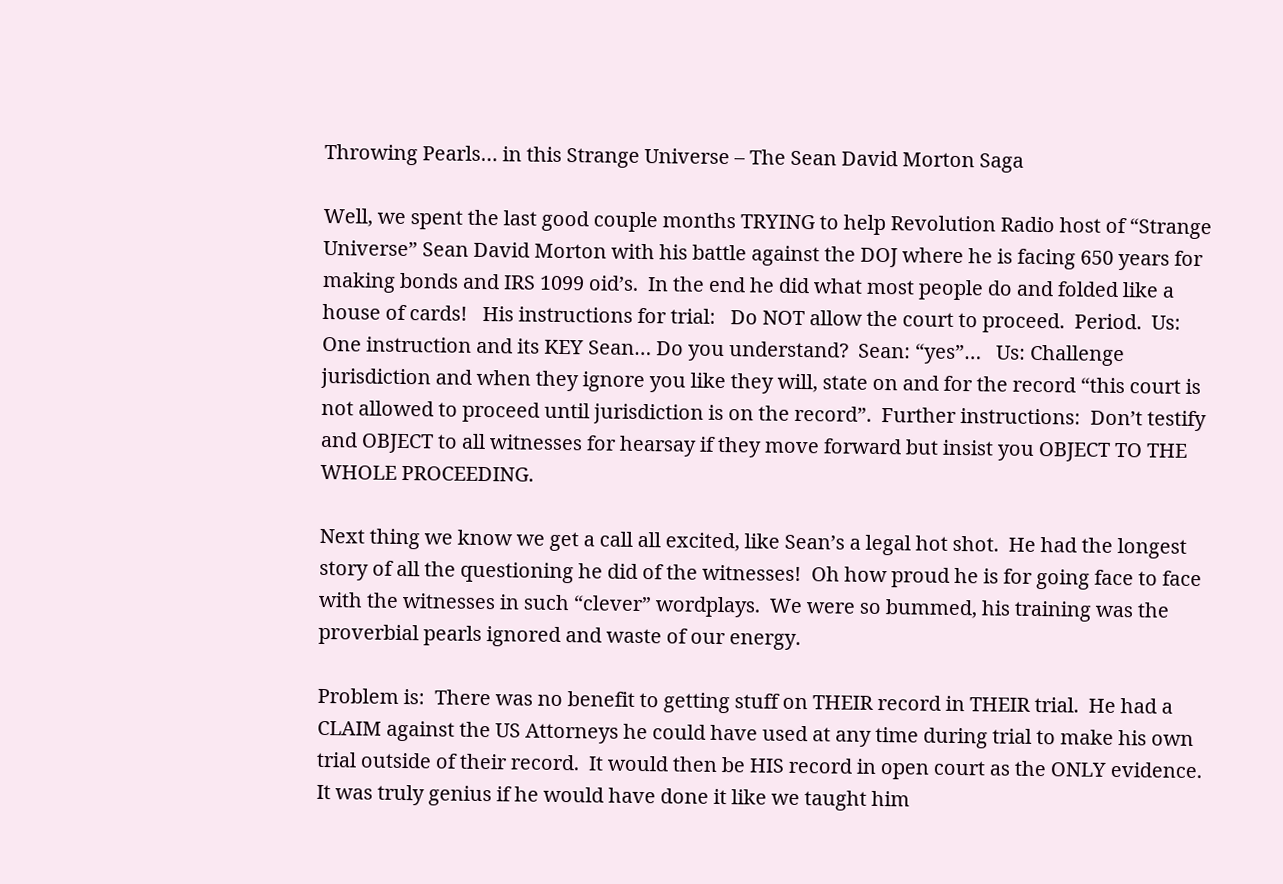Throwing Pearls… in this Strange Universe – The Sean David Morton Saga

Well, we spent the last good couple months TRYING to help Revolution Radio host of “Strange Universe” Sean David Morton with his battle against the DOJ where he is facing 650 years for making bonds and IRS 1099 oid’s.  In the end he did what most people do and folded like a house of cards!   His instructions for trial:   Do NOT allow the court to proceed.  Period.  Us: One instruction and its KEY Sean… Do you understand?  Sean: “yes”…   Us: Challenge jurisdiction and when they ignore you like they will, state on and for the record “this court is not allowed to proceed until jurisdiction is on the record”.  Further instructions:  Don’t testify and OBJECT to all witnesses for hearsay if they move forward but insist you OBJECT TO THE WHOLE PROCEEDING.

Next thing we know we get a call all excited, like Sean’s a legal hot shot.  He had the longest story of all the questioning he did of the witnesses!  Oh how proud he is for going face to face with the witnesses in such “clever” wordplays.  We were so bummed, his training was the proverbial pearls ignored and waste of our energy.

Problem is:  There was no benefit to getting stuff on THEIR record in THEIR trial.  He had a CLAIM against the US Attorneys he could have used at any time during trial to make his own trial outside of their record.  It would then be HIS record in open court as the ONLY evidence.  It was truly genius if he would have done it like we taught him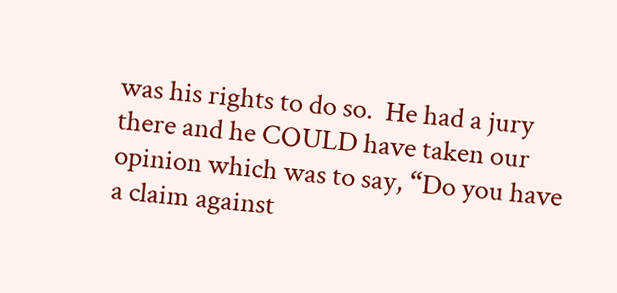was his rights to do so.  He had a jury there and he COULD have taken our opinion which was to say, “Do you have a claim against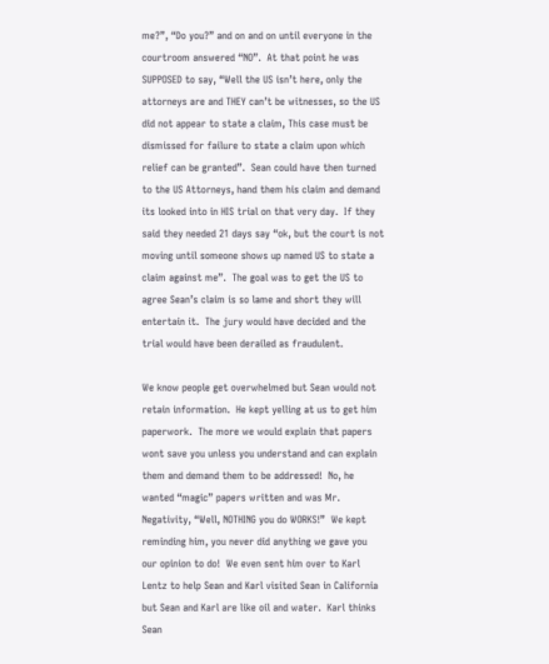me?”, “Do you?” and on and on until everyone in the courtroom answered “NO”.  At that point he was SUPPOSED to say, “Well the US isn’t here, only the attorneys are and THEY can’t be witnesses, so the US did not appear to state a claim, This case must be dismissed for failure to state a claim upon which relief can be granted”.  Sean could have then turned to the US Attorneys, hand them his claim and demand its looked into in HIS trial on that very day.  If they said they needed 21 days say “ok, but the court is not moving until someone shows up named US to state a claim against me”.  The goal was to get the US to agree Sean’s claim is so lame and short they will entertain it.  The jury would have decided and the trial would have been derailed as fraudulent.

We know people get overwhelmed but Sean would not retain information.  He kept yelling at us to get him paperwork.  The more we would explain that papers wont save you unless you understand and can explain them and demand them to be addressed!  No, he wanted “magic” papers written and was Mr. Negativity, “Well, NOTHING you do WORKS!”  We kept reminding him, you never did anything we gave you our opinion to do!  We even sent him over to Karl Lentz to help Sean and Karl visited Sean in California but Sean and Karl are like oil and water.  Karl thinks Sean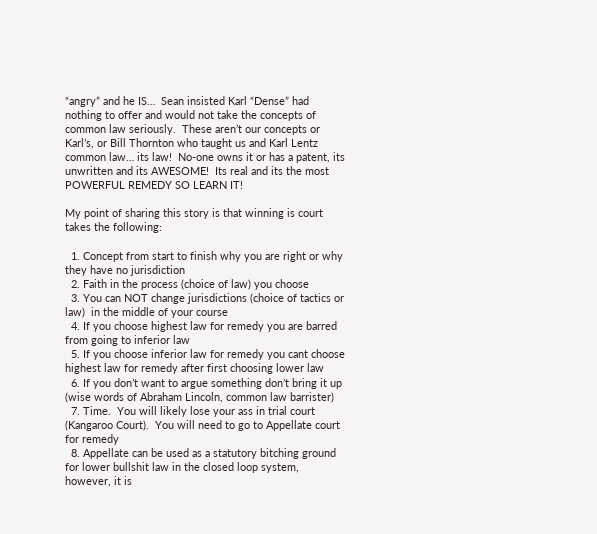“angry” and he IS…  Sean insisted Karl “Dense” had nothing to offer and would not take the concepts of common law seriously.  These aren’t our concepts or Karl’s, or Bill Thornton who taught us and Karl Lentz common law… its law!  No-one owns it or has a patent, its unwritten and its AWESOME!  Its real and its the most POWERFUL REMEDY SO LEARN IT!

My point of sharing this story is that winning is court takes the following:

  1. Concept from start to finish why you are right or why they have no jurisdiction
  2. Faith in the process (choice of law) you choose
  3. You can NOT change jurisdictions (choice of tactics or law)  in the middle of your course
  4. If you choose highest law for remedy you are barred from going to inferior law
  5. If you choose inferior law for remedy you cant choose highest law for remedy after first choosing lower law
  6. If you don’t want to argue something don’t bring it up (wise words of Abraham Lincoln, common law barrister)
  7. Time.  You will likely lose your ass in trial court (Kangaroo Court).  You will need to go to Appellate court for remedy
  8. Appellate can be used as a statutory bitching ground for lower bullshit law in the closed loop system, however, it is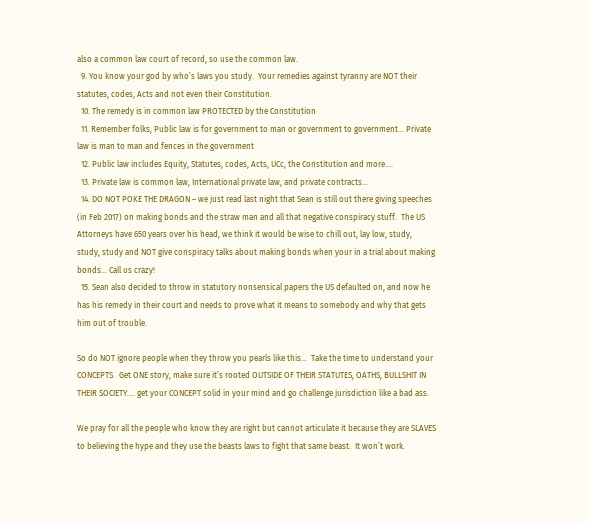also a common law court of record, so use the common law.
  9. You know your god by who’s laws you study.  Your remedies against tyranny are NOT their statutes, codes, Acts and not even their Constitution.
  10. The remedy is in common law PROTECTED by the Constitution
  11. Remember folks, Public law is for government to man or government to government… Private law is man to man and fences in the government
  12. Public law includes Equity, Statutes, codes, Acts, UCc, the Constitution and more….
  13. Private law is common law, International private law, and private contracts…
  14. DO NOT POKE THE DRAGON – we just read last night that Sean is still out there giving speeches (in Feb 2017) on making bonds and the straw man and all that negative conspiracy stuff.  The US Attorneys have 650 years over his head, we think it would be wise to chill out, lay low, study, study, study and NOT give conspiracy talks about making bonds when your in a trial about making bonds… Call us crazy!
  15. Sean also decided to throw in statutory nonsensical papers the US defaulted on, and now he has his remedy in their court and needs to prove what it means to somebody and why that gets him out of trouble.

So do NOT ignore people when they throw you pearls like this…  Take the time to understand your CONCEPTS.  Get ONE story, make sure it’s rooted OUTSIDE OF THEIR STATUTES, OATHS, BULLSHIT IN THEIR SOCIETY…. get your CONCEPT solid in your mind and go challenge jurisdiction like a bad ass.

We pray for all the people who know they are right but cannot articulate it because they are SLAVES to believing the hype and they use the beasts laws to fight that same beast.  It won’t work.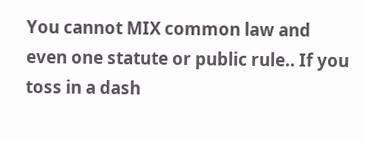You cannot MIX common law and even one statute or public rule.. If you toss in a dash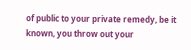of public to your private remedy, be it known, you throw out your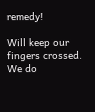remedy!

Will keep our fingers crossed.  We do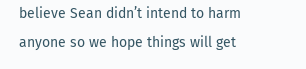believe Sean didn’t intend to harm anyone so we hope things will get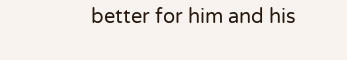better for him and his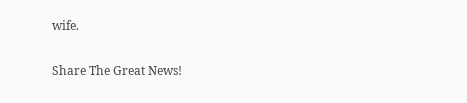wife.

Share The Great News!